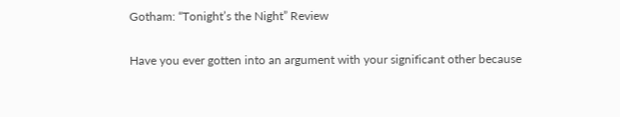Gotham: “Tonight’s the Night” Review

Have you ever gotten into an argument with your significant other because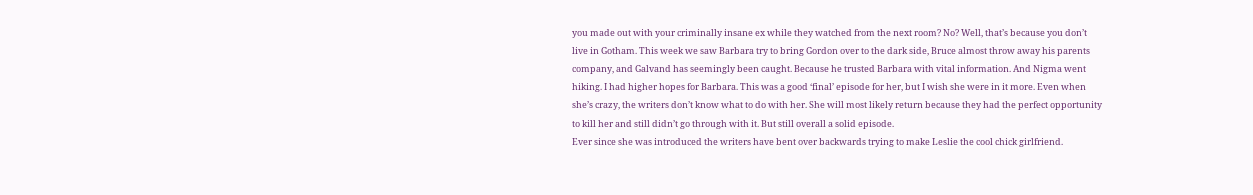you made out with your criminally insane ex while they watched from the next room? No? Well, that’s because you don’t live in Gotham. This week we saw Barbara try to bring Gordon over to the dark side, Bruce almost throw away his parents company, and Galvand has seemingly been caught. Because he trusted Barbara with vital information. And Nigma went hiking. I had higher hopes for Barbara. This was a good ‘final’ episode for her, but I wish she were in it more. Even when she’s crazy, the writers don’t know what to do with her. She will most likely return because they had the perfect opportunity to kill her and still didn’t go through with it. But still overall a solid episode.
Ever since she was introduced the writers have bent over backwards trying to make Leslie the cool chick girlfriend.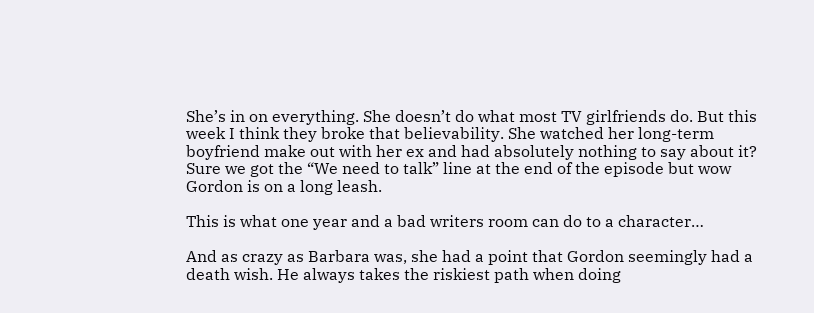She’s in on everything. She doesn’t do what most TV girlfriends do. But this week I think they broke that believability. She watched her long-term boyfriend make out with her ex and had absolutely nothing to say about it? Sure we got the “We need to talk” line at the end of the episode but wow Gordon is on a long leash.

This is what one year and a bad writers room can do to a character…

And as crazy as Barbara was, she had a point that Gordon seemingly had a death wish. He always takes the riskiest path when doing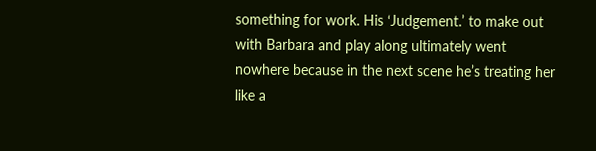something for work. His ‘Judgement.’ to make out with Barbara and play along ultimately went nowhere because in the next scene he’s treating her like a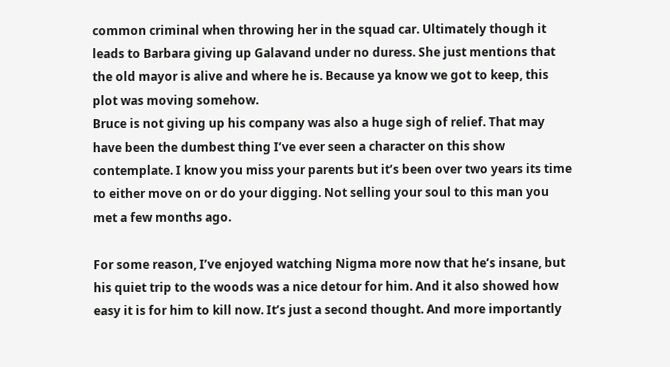common criminal when throwing her in the squad car. Ultimately though it leads to Barbara giving up Galavand under no duress. She just mentions that the old mayor is alive and where he is. Because ya know we got to keep, this plot was moving somehow.
Bruce is not giving up his company was also a huge sigh of relief. That may have been the dumbest thing I’ve ever seen a character on this show contemplate. I know you miss your parents but it’s been over two years its time to either move on or do your digging. Not selling your soul to this man you met a few months ago.

For some reason, I’ve enjoyed watching Nigma more now that he’s insane, but his quiet trip to the woods was a nice detour for him. And it also showed how easy it is for him to kill now. It’s just a second thought. And more importantly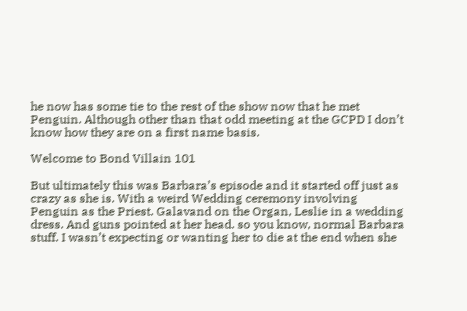he now has some tie to the rest of the show now that he met Penguin. Although other than that odd meeting at the GCPD I don’t know how they are on a first name basis.

Welcome to Bond Villain 101

But ultimately this was Barbara’s episode and it started off just as crazy as she is. With a weird Wedding ceremony involving Penguin as the Priest. Galavand on the Organ, Leslie in a wedding dress. And guns pointed at her head. so you know, normal Barbara stuff. I wasn’t expecting or wanting her to die at the end when she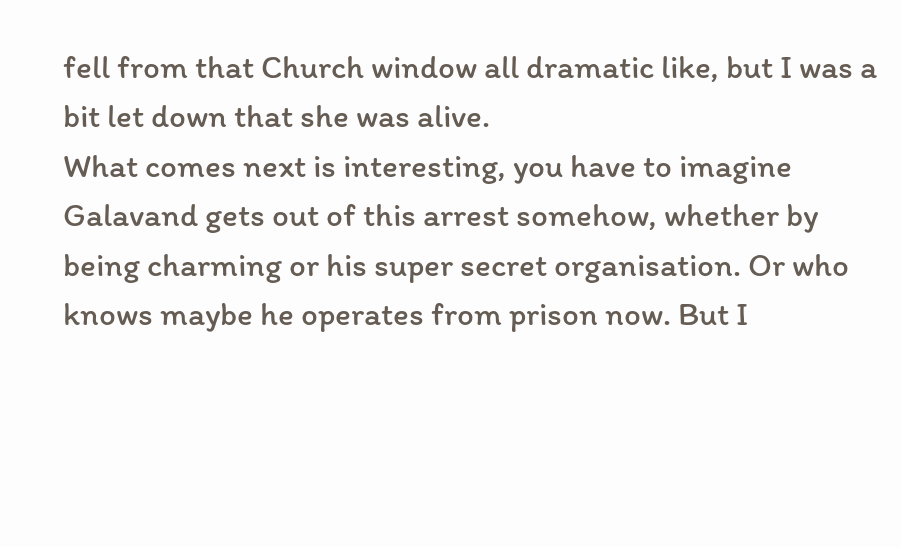fell from that Church window all dramatic like, but I was a bit let down that she was alive.
What comes next is interesting, you have to imagine Galavand gets out of this arrest somehow, whether by being charming or his super secret organisation. Or who knows maybe he operates from prison now. But I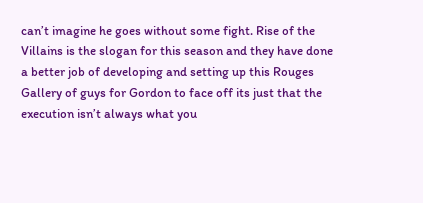can’t imagine he goes without some fight. Rise of the Villains is the slogan for this season and they have done a better job of developing and setting up this Rouges Gallery of guys for Gordon to face off its just that the execution isn’t always what you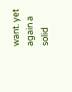want. yet again a solid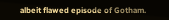albeit flawed episode of Gotham.